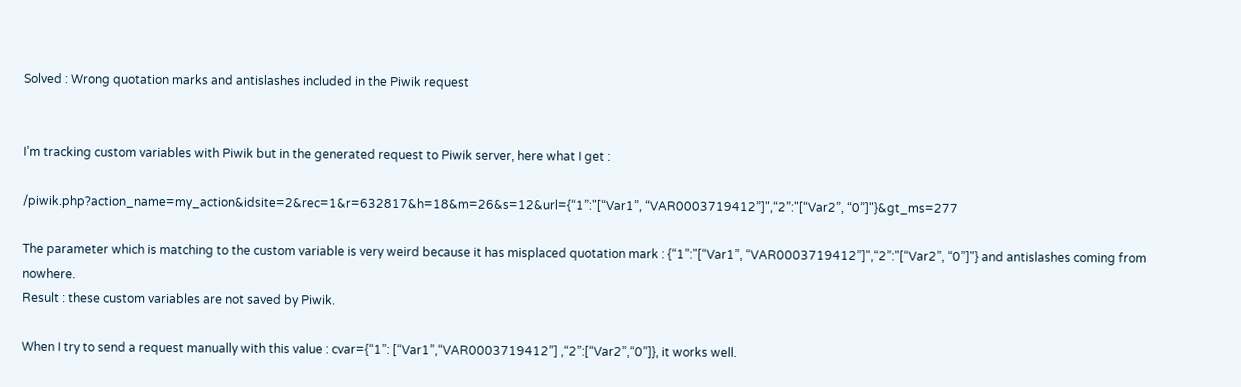Solved : Wrong quotation marks and antislashes included in the Piwik request


I’m tracking custom variables with Piwik but in the generated request to Piwik server, here what I get :

/piwik.php?action_name=my_action&idsite=2&rec=1&r=632817&h=18&m=26&s=12&url={“1”:"[“Var1”, “VAR0003719412”]",“2”:"[“Var2”, “0”]"}&gt_ms=277

The parameter which is matching to the custom variable is very weird because it has misplaced quotation mark : {“1”:"[“Var1”, “VAR0003719412”]",“2”:"[“Var2”, “0”]"} and antislashes coming from nowhere.
Result : these custom variables are not saved by Piwik.

When I try to send a request manually with this value : cvar={“1”: [“Var1”,“VAR0003719412”] ,“2”:[“Var2”,“0”]}, it works well.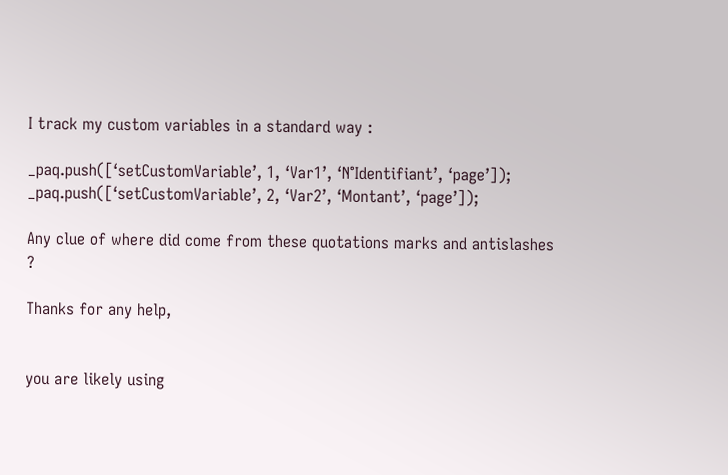I track my custom variables in a standard way :

_paq.push([‘setCustomVariable’, 1, ‘Var1’, ‘N°Identifiant’, ‘page’]);
_paq.push([‘setCustomVariable’, 2, ‘Var2’, ‘Montant’, ‘page’]);

Any clue of where did come from these quotations marks and antislashes ?

Thanks for any help,


you are likely using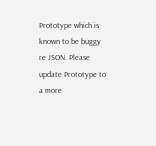Prototype which is known to be buggy re JSON. Please update Prototype to a more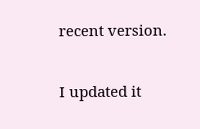recent version.

I updated it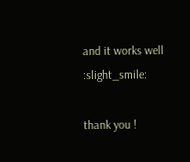and it works well :slight_smile:

thank you !